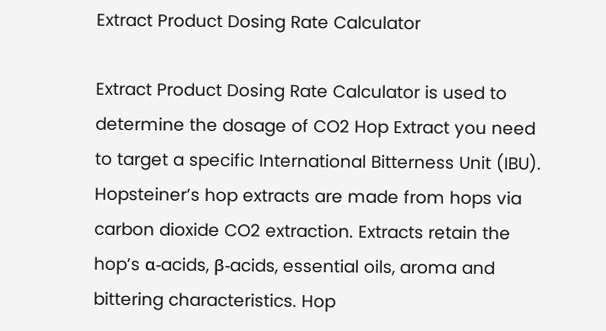Extract Product Dosing Rate Calculator

Extract Product Dosing Rate Calculator is used to determine the dosage of CO2 Hop Extract you need to target a specific International Bitterness Unit (IBU). Hopsteiner’s hop extracts are made from hops via carbon dioxide CO2 extraction. Extracts retain the hop’s α-acids, β-acids, essential oils, aroma and bittering characteristics. Hop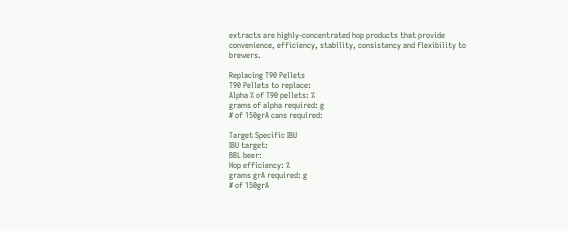extracts are highly-concentrated hop products that provide convenience, efficiency, stability, consistency and flexibility to brewers.

Replacing T90 Pellets
T90 Pellets to replace:
Alpha % of T90 pellets: %
grams of alpha required: g
# of 150grA cans required:

Target Specific IBU
IBU target:
BBL beer:
Hop efficiency: %
grams grA required: g
# of 150grA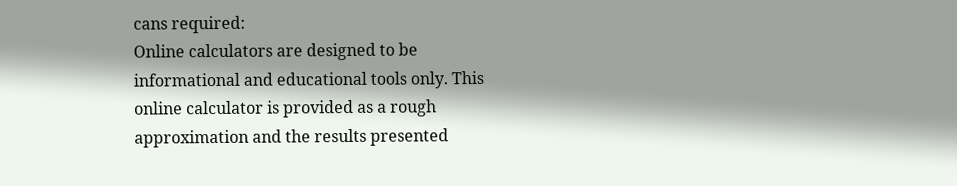cans required:
Online calculators are designed to be informational and educational tools only. This online calculator is provided as a rough approximation and the results presented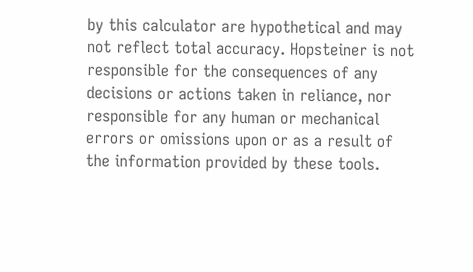by this calculator are hypothetical and may not reflect total accuracy. Hopsteiner is not responsible for the consequences of any decisions or actions taken in reliance, nor responsible for any human or mechanical errors or omissions upon or as a result of the information provided by these tools.